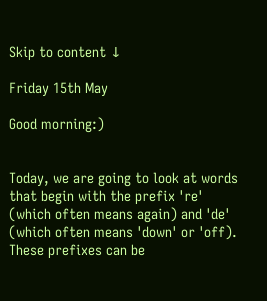Skip to content ↓

Friday 15th May

Good morning:)


Today, we are going to look at words that begin with the prefix 're' (which often means again) and 'de' (which often means 'down' or 'off). These prefixes can be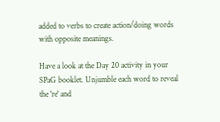added to verbs to create action/doing words with opposite meanings.

Have a look at the Day 20 activity in your SPaG booklet. Unjumble each word to reveal the 're' and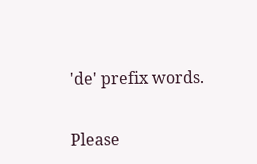'de' prefix words.


Please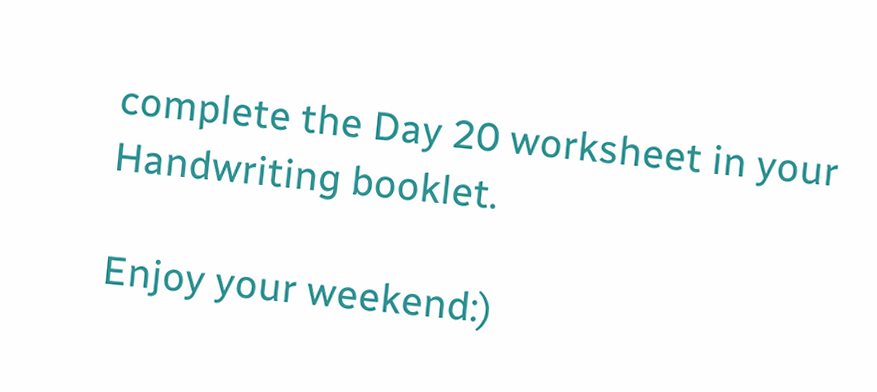complete the Day 20 worksheet in your Handwriting booklet.

Enjoy your weekend:)